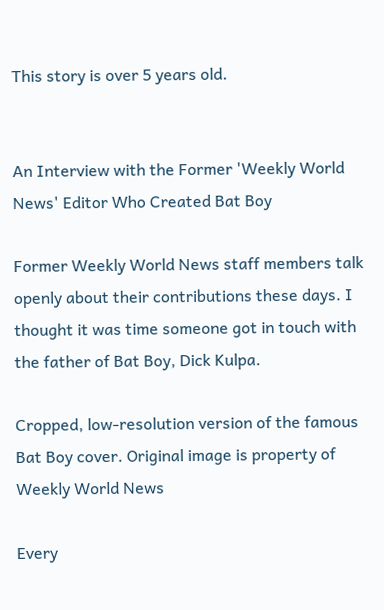This story is over 5 years old.


An Interview with the Former 'Weekly World News' Editor Who Created Bat Boy

Former Weekly World News staff members talk openly about their contributions these days. I thought it was time someone got in touch with the father of Bat Boy, Dick Kulpa.

Cropped, low-resolution version of the famous Bat Boy cover. Original image is property of Weekly World News

Every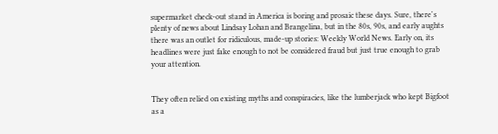supermarket check-out stand in America is boring and prosaic these days. Sure, there's plenty of news about Lindsay Lohan and Brangelina, but in the 80s, 90s, and early aughts there was an outlet for ridiculous, made-up stories: Weekly World News. Early on, its headlines were just fake enough to not be considered fraud but just true enough to grab your attention.


They often relied on existing myths and conspiracies, like the lumberjack who kept Bigfoot as a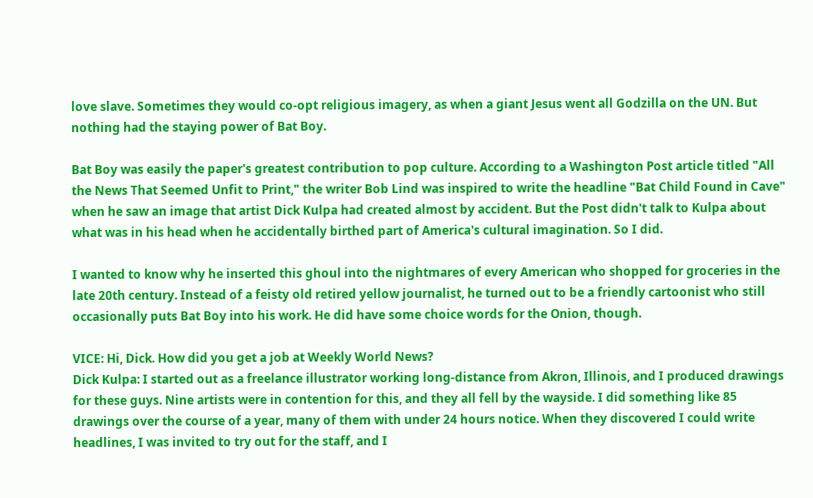love slave. Sometimes they would co-opt religious imagery, as when a giant Jesus went all Godzilla on the UN. But nothing had the staying power of Bat Boy.

Bat Boy was easily the paper's greatest contribution to pop culture. According to a Washington Post article titled "All the News That Seemed Unfit to Print," the writer Bob Lind was inspired to write the headline "Bat Child Found in Cave" when he saw an image that artist Dick Kulpa had created almost by accident. But the Post didn't talk to Kulpa about what was in his head when he accidentally birthed part of America's cultural imagination. So I did.

I wanted to know why he inserted this ghoul into the nightmares of every American who shopped for groceries in the late 20th century. Instead of a feisty old retired yellow journalist, he turned out to be a friendly cartoonist who still occasionally puts Bat Boy into his work. He did have some choice words for the Onion, though.

VICE: Hi, Dick. How did you get a job at Weekly World News?
Dick Kulpa: I started out as a freelance illustrator working long-distance from Akron, Illinois, and I produced drawings for these guys. Nine artists were in contention for this, and they all fell by the wayside. I did something like 85 drawings over the course of a year, many of them with under 24 hours notice. When they discovered I could write headlines, I was invited to try out for the staff, and I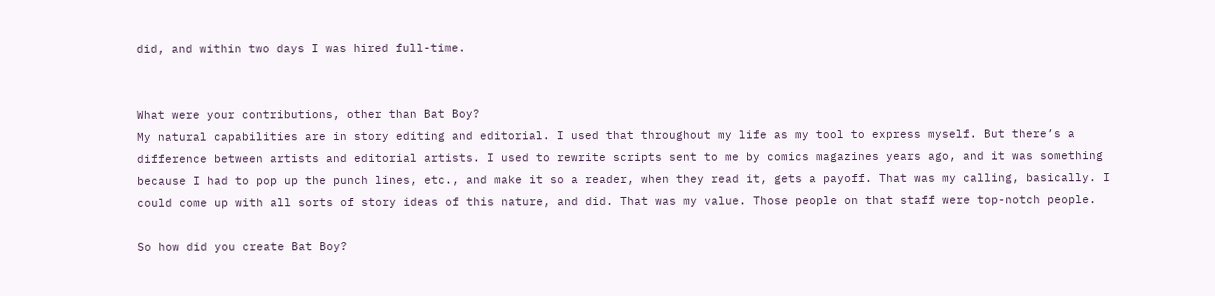did, and within two days I was hired full-time.


What were your contributions, other than Bat Boy?
My natural capabilities are in story editing and editorial. I used that throughout my life as my tool to express myself. But there’s a difference between artists and editorial artists. I used to rewrite scripts sent to me by comics magazines years ago, and it was something because I had to pop up the punch lines, etc., and make it so a reader, when they read it, gets a payoff. That was my calling, basically. I could come up with all sorts of story ideas of this nature, and did. That was my value. Those people on that staff were top-notch people.

So how did you create Bat Boy?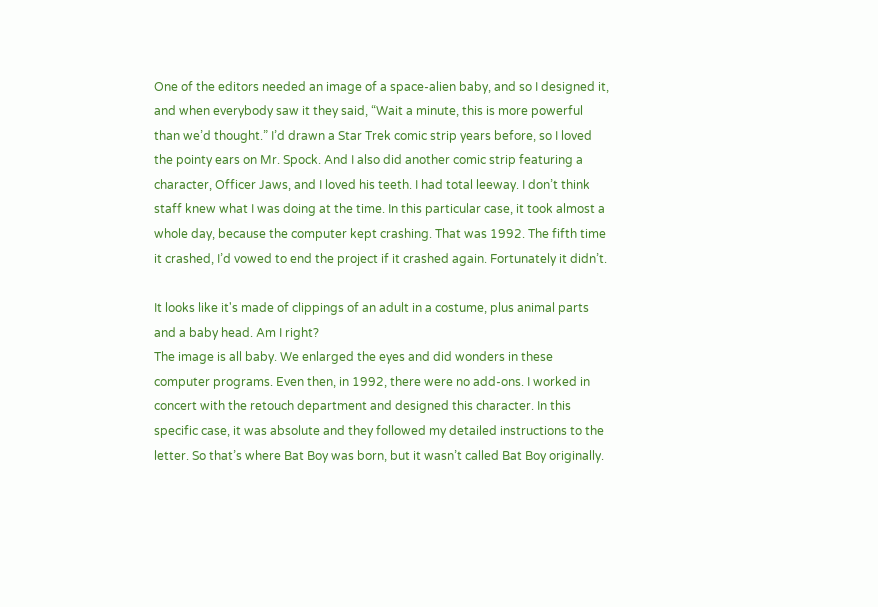One of the editors needed an image of a space-alien baby, and so I designed it, and when everybody saw it they said, “Wait a minute, this is more powerful than we’d thought.” I’d drawn a Star Trek comic strip years before, so I loved the pointy ears on Mr. Spock. And I also did another comic strip featuring a character, Officer Jaws, and I loved his teeth. I had total leeway. I don’t think staff knew what I was doing at the time. In this particular case, it took almost a whole day, because the computer kept crashing. That was 1992. The fifth time it crashed, I’d vowed to end the project if it crashed again. Fortunately it didn’t.

It looks like it's made of clippings of an adult in a costume, plus animal parts and a baby head. Am I right?
The image is all baby. We enlarged the eyes and did wonders in these computer programs. Even then, in 1992, there were no add-ons. I worked in concert with the retouch department and designed this character. In this specific case, it was absolute and they followed my detailed instructions to the letter. So that’s where Bat Boy was born, but it wasn’t called Bat Boy originally.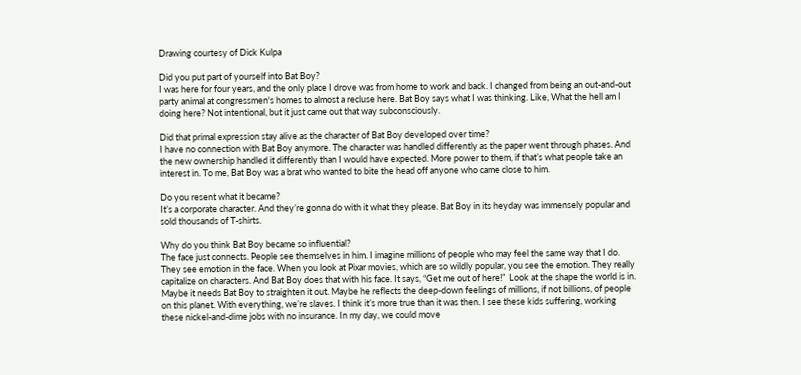Drawing courtesy of Dick Kulpa

Did you put part of yourself into Bat Boy?
I was here for four years, and the only place I drove was from home to work and back. I changed from being an out-and-out party animal at congressmen's homes to almost a recluse here. Bat Boy says what I was thinking. Like, What the hell am I doing here? Not intentional, but it just came out that way subconsciously.

Did that primal expression stay alive as the character of Bat Boy developed over time?
I have no connection with Bat Boy anymore. The character was handled differently as the paper went through phases. And the new ownership handled it differently than I would have expected. More power to them, if that’s what people take an interest in. To me, Bat Boy was a brat who wanted to bite the head off anyone who came close to him.

Do you resent what it became?
It’s a corporate character. And they’re gonna do with it what they please. Bat Boy in its heyday was immensely popular and sold thousands of T-shirts.

Why do you think Bat Boy became so influential?
The face just connects. People see themselves in him. I imagine millions of people who may feel the same way that I do. They see emotion in the face. When you look at Pixar movies, which are so wildly popular, you see the emotion. They really capitalize on characters. And Bat Boy does that with his face. It says, “Get me out of here!”  Look at the shape the world is in. Maybe it needs Bat Boy to straighten it out. Maybe he reflects the deep-down feelings of millions, if not billions, of people on this planet. With everything, we’re slaves. I think it’s more true than it was then. I see these kids suffering, working these nickel-and-dime jobs with no insurance. In my day, we could move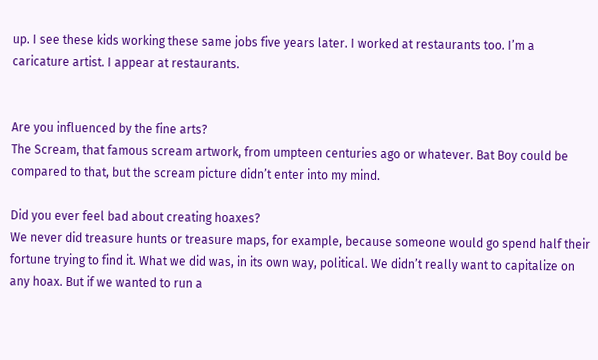up. I see these kids working these same jobs five years later. I worked at restaurants too. I’m a caricature artist. I appear at restaurants.


Are you influenced by the fine arts?
The Scream, that famous scream artwork, from umpteen centuries ago or whatever. Bat Boy could be compared to that, but the scream picture didn’t enter into my mind.

Did you ever feel bad about creating hoaxes?
We never did treasure hunts or treasure maps, for example, because someone would go spend half their fortune trying to find it. What we did was, in its own way, political. We didn’t really want to capitalize on any hoax. But if we wanted to run a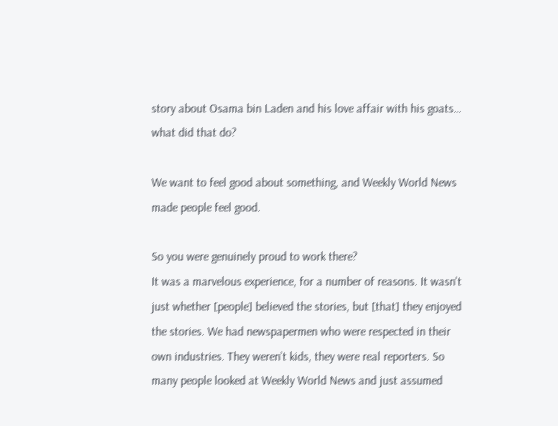story about Osama bin Laden and his love affair with his goats… what did that do?

We want to feel good about something, and Weekly World News made people feel good.

So you were genuinely proud to work there?
It was a marvelous experience, for a number of reasons. It wasn't just whether [people] believed the stories, but [that] they enjoyed the stories. We had newspapermen who were respected in their own industries. They weren’t kids, they were real reporters. So many people looked at Weekly World News and just assumed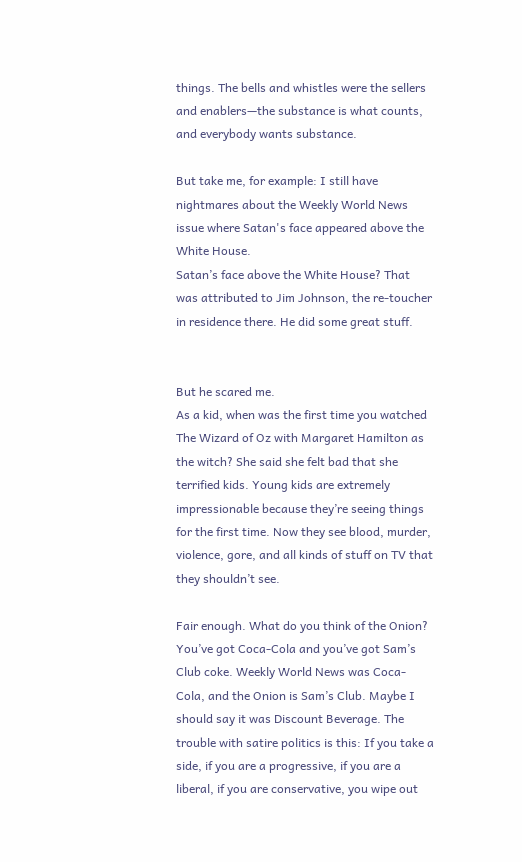things. The bells and whistles were the sellers and enablers—the substance is what counts, and everybody wants substance.

But take me, for example: I still have nightmares about the Weekly World News issue where Satan's face appeared above the White House.
Satan’s face above the White House? That was attributed to Jim Johnson, the re-toucher in residence there. He did some great stuff.


But he scared me.
As a kid, when was the first time you watched The Wizard of Oz with Margaret Hamilton as the witch? She said she felt bad that she terrified kids. Young kids are extremely impressionable because they’re seeing things for the first time. Now they see blood, murder, violence, gore, and all kinds of stuff on TV that they shouldn’t see.

Fair enough. What do you think of the Onion?
You’ve got Coca-Cola and you’ve got Sam’s Club coke. Weekly World News was Coca-Cola, and the Onion is Sam’s Club. Maybe I should say it was Discount Beverage. The trouble with satire politics is this: If you take a side, if you are a progressive, if you are a liberal, if you are conservative, you wipe out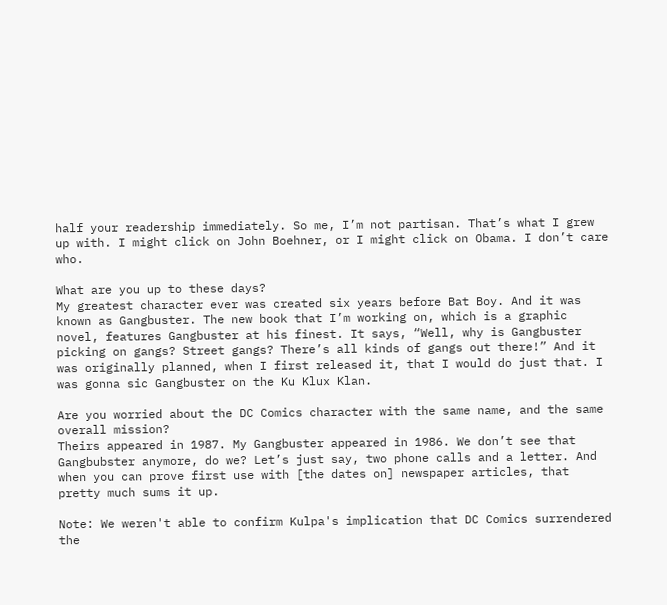half your readership immediately. So me, I’m not partisan. That’s what I grew up with. I might click on John Boehner, or I might click on Obama. I don’t care who.

What are you up to these days?
My greatest character ever was created six years before Bat Boy. And it was known as Gangbuster. The new book that I’m working on, which is a graphic novel, features Gangbuster at his finest. It says, “Well, why is Gangbuster picking on gangs? Street gangs? There’s all kinds of gangs out there!” And it was originally planned, when I first released it, that I would do just that. I was gonna sic Gangbuster on the Ku Klux Klan.

Are you worried about the DC Comics character with the same name, and the same overall mission?
Theirs appeared in 1987. My Gangbuster appeared in 1986. We don’t see that Gangbubster anymore, do we? Let’s just say, two phone calls and a letter. And when you can prove first use with [the dates on] newspaper articles, that pretty much sums it up.

Note: We weren't able to confirm Kulpa's implication that DC Comics surrendered the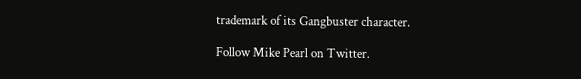trademark of its Gangbuster character.

Follow Mike Pearl on Twitter.